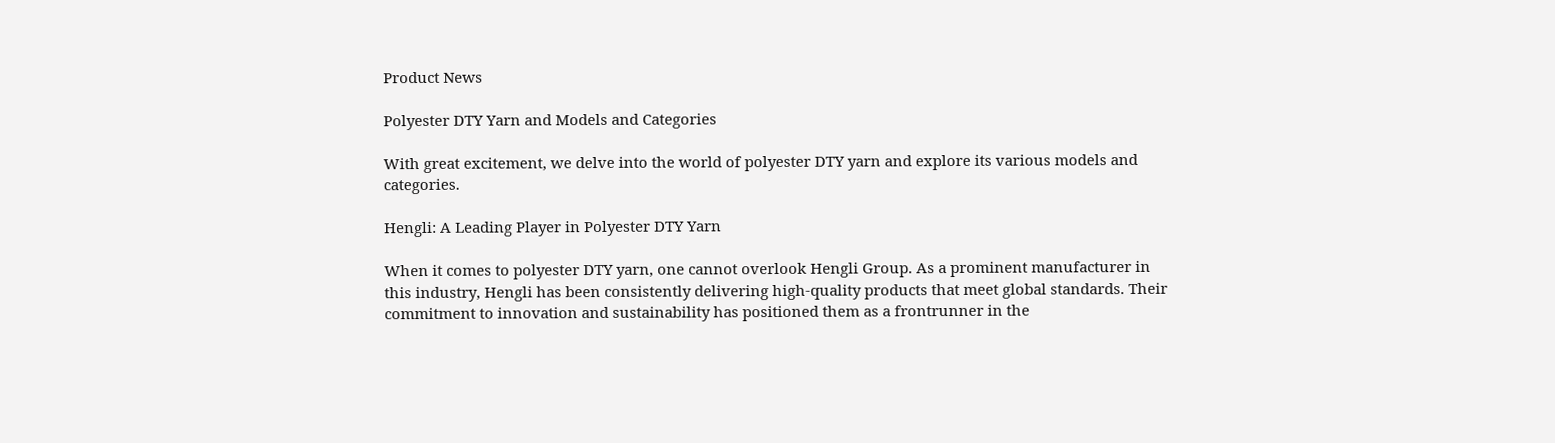Product News

Polyester DTY Yarn and Models and Categories

With great excitement, we delve into the world of polyester DTY yarn and explore its various models and categories.

Hengli: A Leading Player in Polyester DTY Yarn

When it comes to polyester DTY yarn, one cannot overlook Hengli Group. As a prominent manufacturer in this industry, Hengli has been consistently delivering high-quality products that meet global standards. Their commitment to innovation and sustainability has positioned them as a frontrunner in the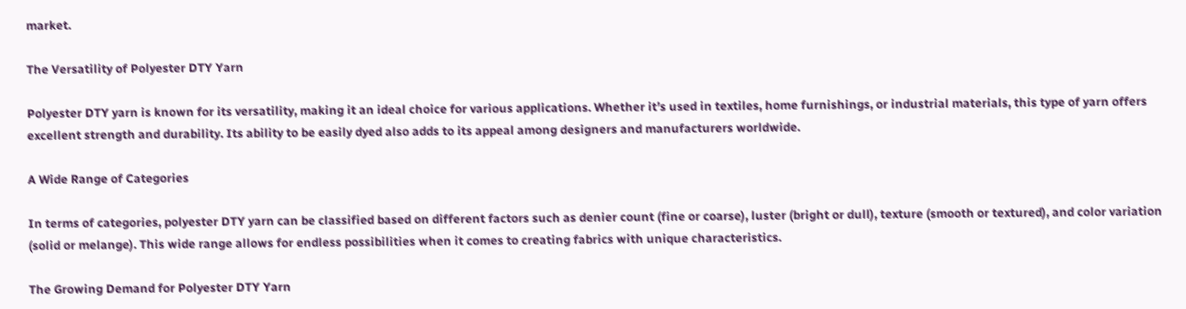market.

The Versatility of Polyester DTY Yarn

Polyester DTY yarn is known for its versatility, making it an ideal choice for various applications. Whether it’s used in textiles, home furnishings, or industrial materials, this type of yarn offers excellent strength and durability. Its ability to be easily dyed also adds to its appeal among designers and manufacturers worldwide.

A Wide Range of Categories

In terms of categories, polyester DTY yarn can be classified based on different factors such as denier count (fine or coarse), luster (bright or dull), texture (smooth or textured), and color variation (solid or melange). This wide range allows for endless possibilities when it comes to creating fabrics with unique characteristics.

The Growing Demand for Polyester DTY Yarn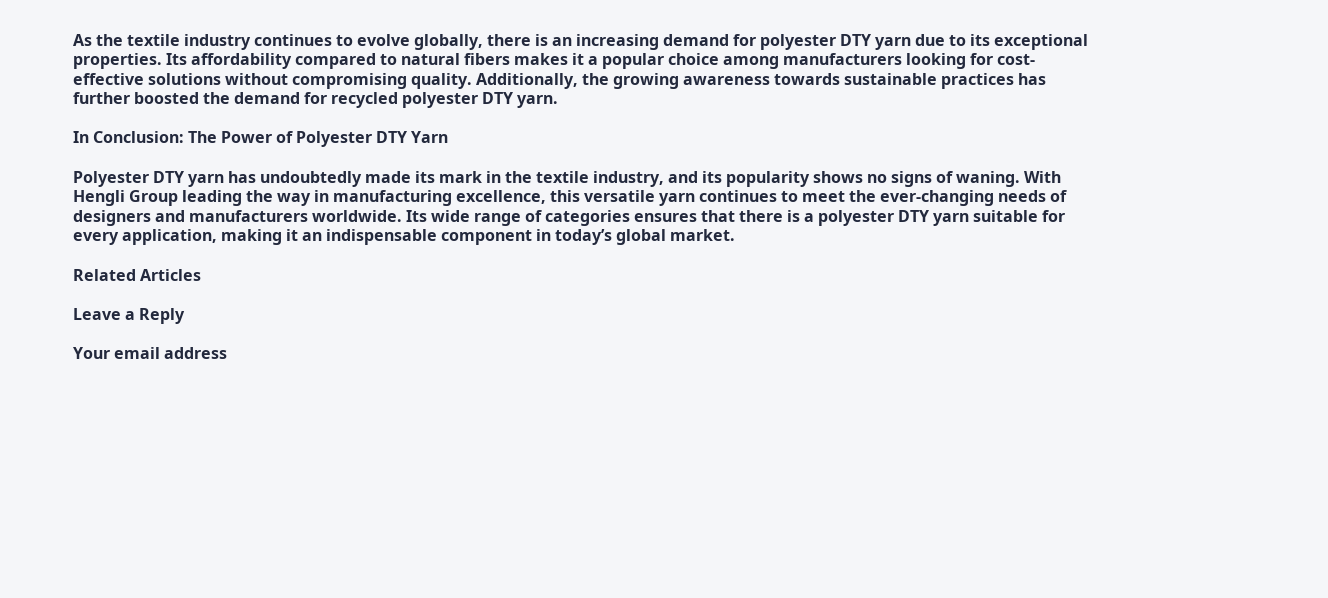As the textile industry continues to evolve globally, there is an increasing demand for polyester DTY yarn due to its exceptional properties. Its affordability compared to natural fibers makes it a popular choice among manufacturers looking for cost-effective solutions without compromising quality. Additionally, the growing awareness towards sustainable practices has further boosted the demand for recycled polyester DTY yarn.

In Conclusion: The Power of Polyester DTY Yarn

Polyester DTY yarn has undoubtedly made its mark in the textile industry, and its popularity shows no signs of waning. With Hengli Group leading the way in manufacturing excellence, this versatile yarn continues to meet the ever-changing needs of designers and manufacturers worldwide. Its wide range of categories ensures that there is a polyester DTY yarn suitable for every application, making it an indispensable component in today’s global market.

Related Articles

Leave a Reply

Your email address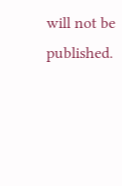will not be published.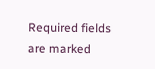Required fields are marked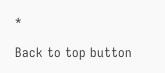*

Back to top button